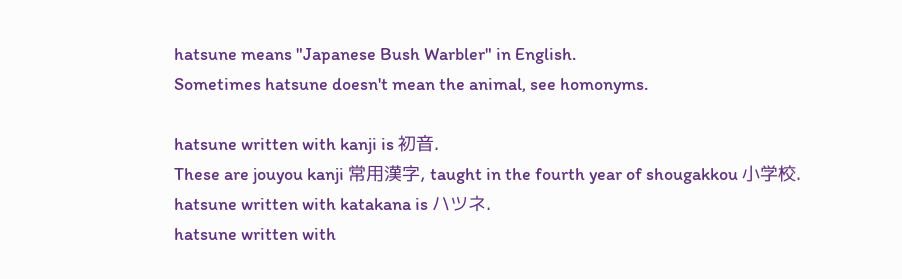hatsune means "Japanese Bush Warbler" in English.
Sometimes hatsune doesn't mean the animal, see homonyms.

hatsune written with kanji is 初音.
These are jouyou kanji 常用漢字, taught in the fourth year of shougakkou 小学校.
hatsune written with katakana is ハツネ.
hatsune written with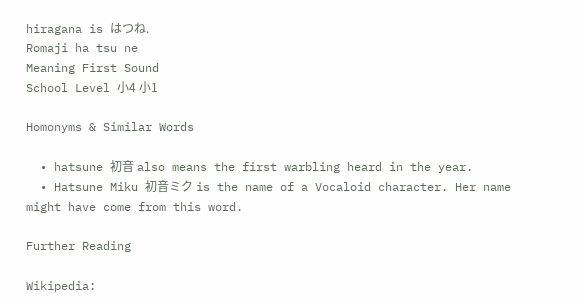hiragana is はつね.
Romaji ha tsu ne
Meaning First Sound
School Level 小4 小1

Homonyms & Similar Words

  • hatsune 初音 also means the first warbling heard in the year.
  • Hatsune Miku 初音ミク is the name of a Vocaloid character. Her name might have come from this word.

Further Reading

Wikipedia: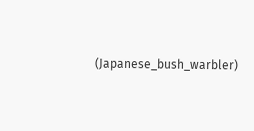(Japanese_bush_warbler)